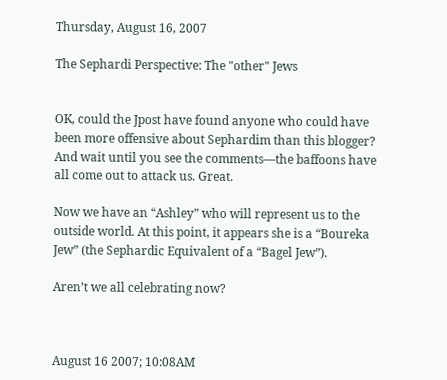Thursday, August 16, 2007

The Sephardi Perspective: The "other" Jews


OK, could the Jpost have found anyone who could have been more offensive about Sephardim than this blogger? And wait until you see the comments—the baffoons have all come out to attack us. Great.

Now we have an “Ashley” who will represent us to the outside world. At this point, it appears she is a “Boureka Jew” (the Sephardic Equivalent of a “Bagel Jew”).

Aren’t we all celebrating now?



August 16 2007; 10:08AM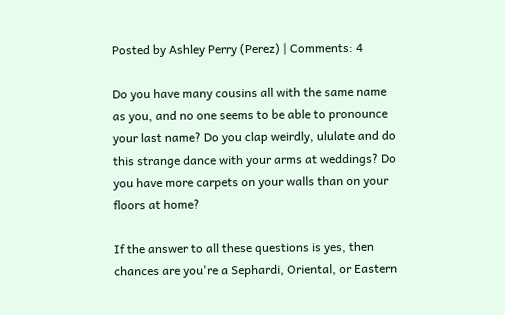Posted by Ashley Perry (Perez) | Comments: 4

Do you have many cousins all with the same name as you, and no one seems to be able to pronounce your last name? Do you clap weirdly, ululate and do this strange dance with your arms at weddings? Do you have more carpets on your walls than on your floors at home?

If the answer to all these questions is yes, then chances are you're a Sephardi, Oriental, or Eastern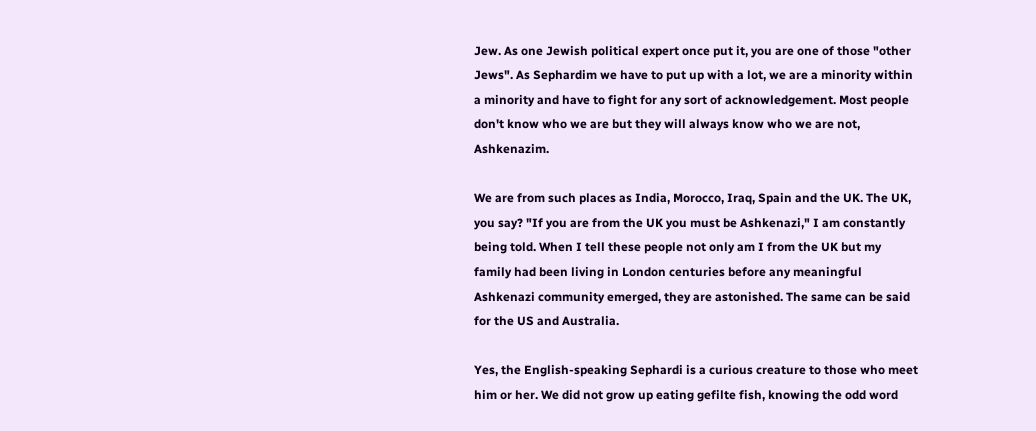Jew. As one Jewish political expert once put it, you are one of those "other Jews". As Sephardim we have to put up with a lot, we are a minority within a minority and have to fight for any sort of acknowledgement. Most people don't know who we are but they will always know who we are not, Ashkenazim.

We are from such places as India, Morocco, Iraq, Spain and the UK. The UK, you say? "If you are from the UK you must be Ashkenazi," I am constantly being told. When I tell these people not only am I from the UK but my family had been living in London centuries before any meaningful Ashkenazi community emerged, they are astonished. The same can be said for the US and Australia.

Yes, the English-speaking Sephardi is a curious creature to those who meet him or her. We did not grow up eating gefilte fish, knowing the odd word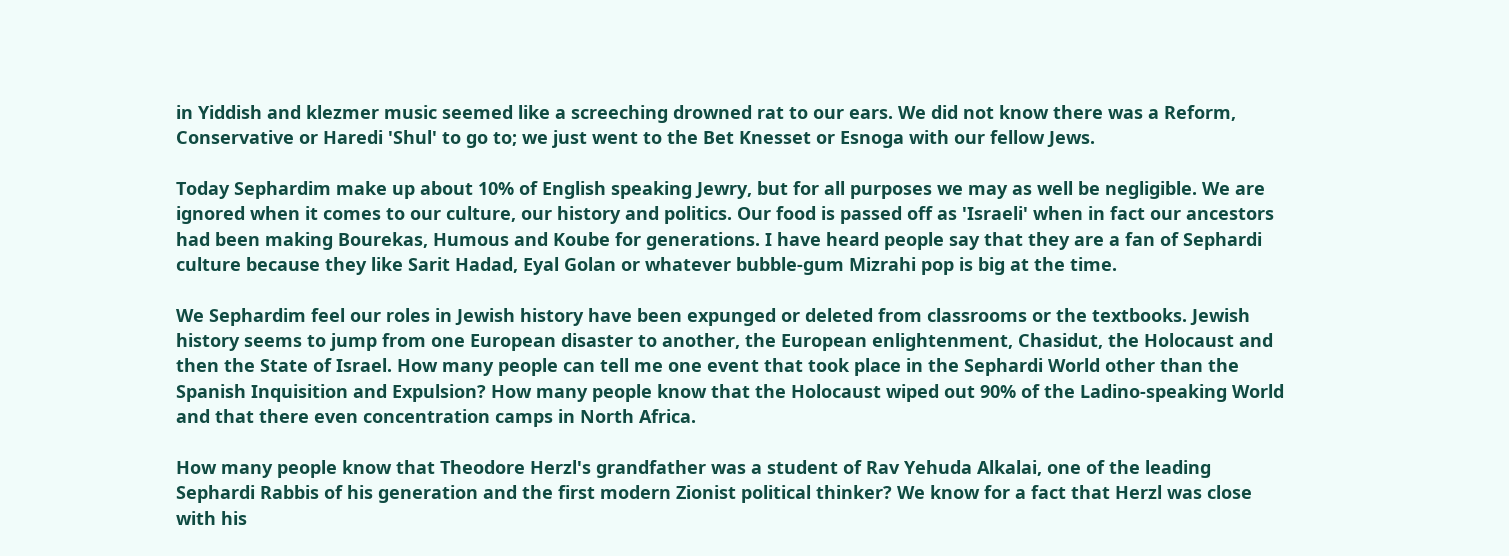in Yiddish and klezmer music seemed like a screeching drowned rat to our ears. We did not know there was a Reform, Conservative or Haredi 'Shul' to go to; we just went to the Bet Knesset or Esnoga with our fellow Jews.

Today Sephardim make up about 10% of English speaking Jewry, but for all purposes we may as well be negligible. We are ignored when it comes to our culture, our history and politics. Our food is passed off as 'Israeli' when in fact our ancestors had been making Bourekas, Humous and Koube for generations. I have heard people say that they are a fan of Sephardi culture because they like Sarit Hadad, Eyal Golan or whatever bubble-gum Mizrahi pop is big at the time.

We Sephardim feel our roles in Jewish history have been expunged or deleted from classrooms or the textbooks. Jewish history seems to jump from one European disaster to another, the European enlightenment, Chasidut, the Holocaust and then the State of Israel. How many people can tell me one event that took place in the Sephardi World other than the Spanish Inquisition and Expulsion? How many people know that the Holocaust wiped out 90% of the Ladino-speaking World and that there even concentration camps in North Africa.

How many people know that Theodore Herzl's grandfather was a student of Rav Yehuda Alkalai, one of the leading Sephardi Rabbis of his generation and the first modern Zionist political thinker? We know for a fact that Herzl was close with his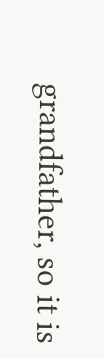grandfather, so it is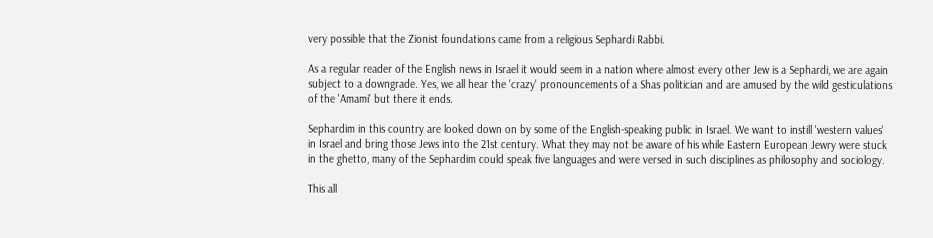very possible that the Zionist foundations came from a religious Sephardi Rabbi.

As a regular reader of the English news in Israel it would seem in a nation where almost every other Jew is a Sephardi, we are again subject to a downgrade. Yes, we all hear the 'crazy' pronouncements of a Shas politician and are amused by the wild gesticulations of the 'Amami' but there it ends.

Sephardim in this country are looked down on by some of the English-speaking public in Israel. We want to instill 'western values' in Israel and bring those Jews into the 21st century. What they may not be aware of his while Eastern European Jewry were stuck in the ghetto, many of the Sephardim could speak five languages and were versed in such disciplines as philosophy and sociology.

This all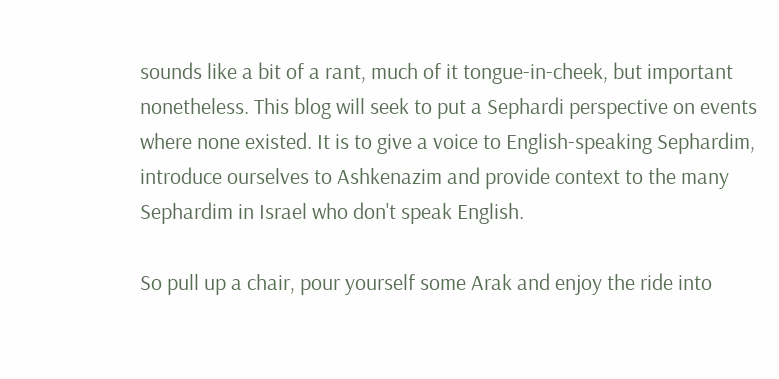sounds like a bit of a rant, much of it tongue-in-cheek, but important nonetheless. This blog will seek to put a Sephardi perspective on events where none existed. It is to give a voice to English-speaking Sephardim, introduce ourselves to Ashkenazim and provide context to the many Sephardim in Israel who don't speak English.

So pull up a chair, pour yourself some Arak and enjoy the ride into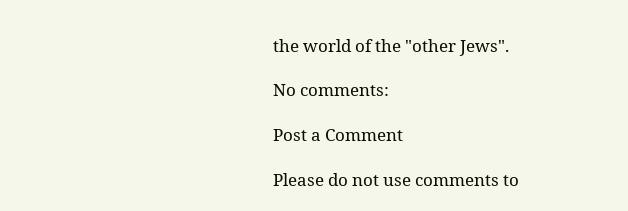the world of the "other Jews".

No comments:

Post a Comment

Please do not use comments to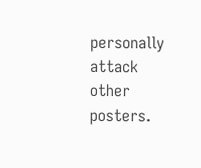personally attack other posters.